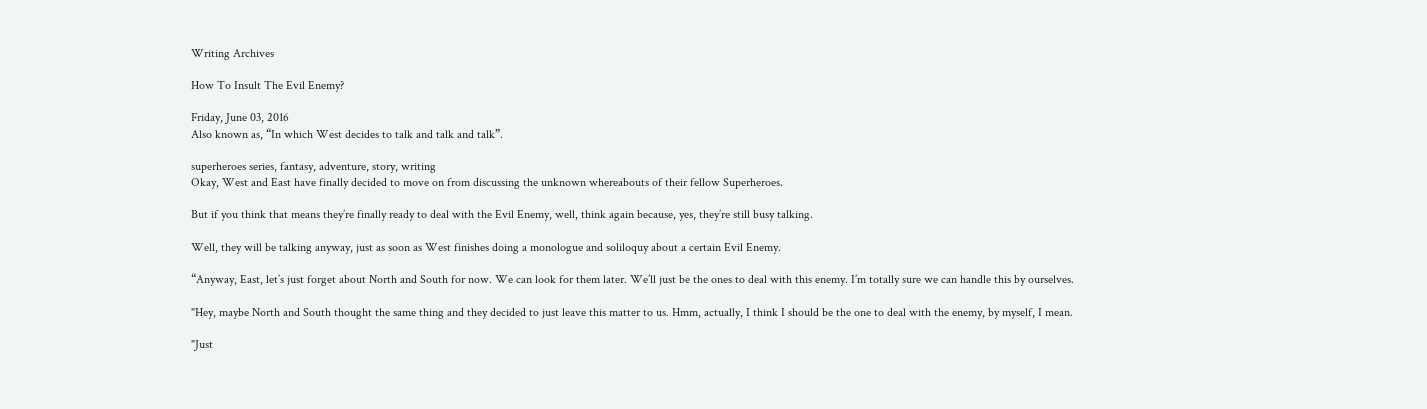Writing Archives

How To Insult The Evil Enemy?

Friday, June 03, 2016
Also known as, “In which West decides to talk and talk and talk”.

superheroes series, fantasy, adventure, story, writing
Okay, West and East have finally decided to move on from discussing the unknown whereabouts of their fellow Superheroes.

But if you think that means they’re finally ready to deal with the Evil Enemy, well, think again because, yes, they’re still busy talking.

Well, they will be talking anyway, just as soon as West finishes doing a monologue and soliloquy about a certain Evil Enemy.

“Anyway, East, let’s just forget about North and South for now. We can look for them later. We’ll just be the ones to deal with this enemy. I’m totally sure we can handle this by ourselves.

"Hey, maybe North and South thought the same thing and they decided to just leave this matter to us. Hmm, actually, I think I should be the one to deal with the enemy, by myself, I mean.

"Just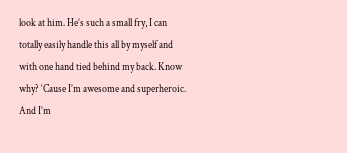look at him. He’s such a small fry, I can totally easily handle this all by myself and with one hand tied behind my back. Know why? ‘Cause I’m awesome and superheroic. And I’m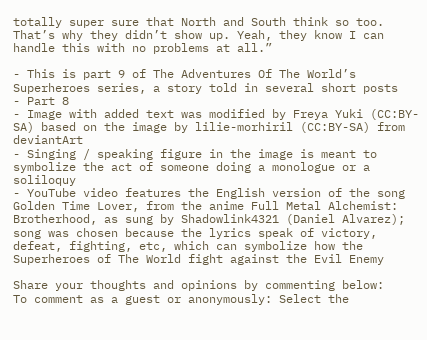totally super sure that North and South think so too. That’s why they didn’t show up. Yeah, they know I can handle this with no problems at all.”

- This is part 9 of The Adventures Of The World’s Superheroes series, a story told in several short posts
- Part 8
- Image with added text was modified by Freya Yuki (CC:BY-SA) based on the image by lilie-morhiril (CC:BY-SA) from deviantArt
- Singing / speaking figure in the image is meant to symbolize the act of someone doing a monologue or a soliloquy
- YouTube video features the English version of the song Golden Time Lover, from the anime Full Metal Alchemist: Brotherhood, as sung by Shadowlink4321 (Daniel Alvarez); song was chosen because the lyrics speak of victory, defeat, fighting, etc, which can symbolize how the Superheroes of The World fight against the Evil Enemy

Share your thoughts and opinions by commenting below:
To comment as a guest or anonymously: Select the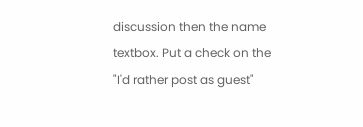discussion then the name textbox. Put a check on the "I'd rather post as guest"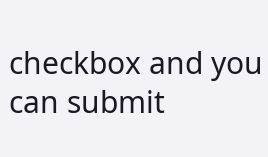checkbox and you can submit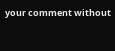your comment without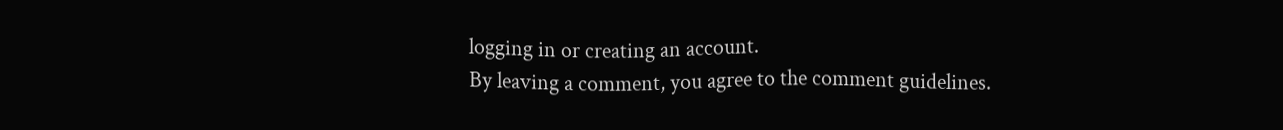logging in or creating an account.
By leaving a comment, you agree to the comment guidelines.